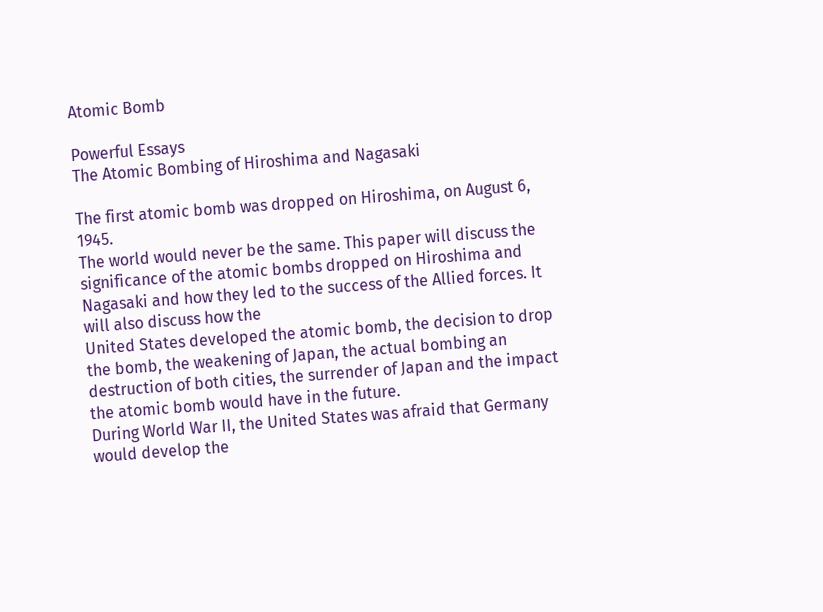Atomic Bomb

Powerful Essays
The Atomic Bombing of Hiroshima and Nagasaki

The first atomic bomb was dropped on Hiroshima, on August 6, 1945.
The world would never be the same. This paper will discuss the significance of the atomic bombs dropped on Hiroshima and Nagasaki and how they led to the success of the Allied forces. It will also discuss how the
United States developed the atomic bomb, the decision to drop the bomb, the weakening of Japan, the actual bombing an destruction of both cities, the surrender of Japan and the impact the atomic bomb would have in the future.
During World War II, the United States was afraid that Germany would develop the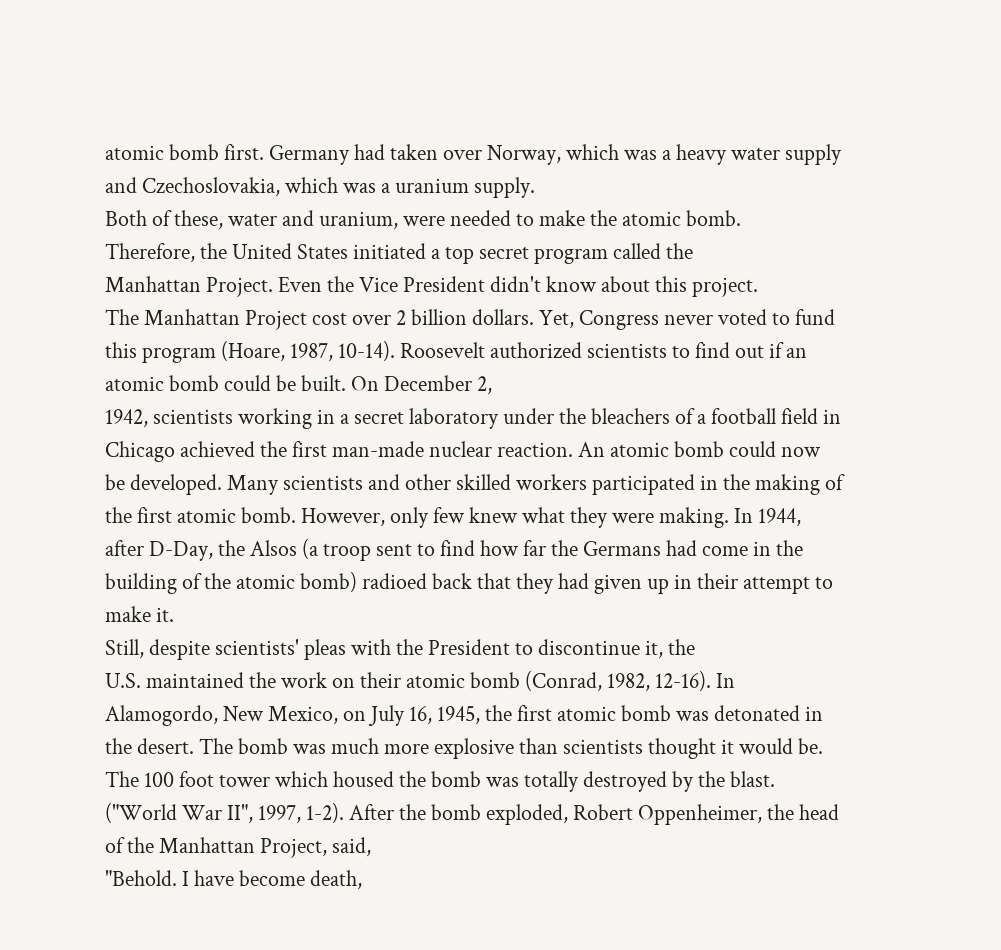atomic bomb first. Germany had taken over Norway, which was a heavy water supply and Czechoslovakia, which was a uranium supply.
Both of these, water and uranium, were needed to make the atomic bomb.
Therefore, the United States initiated a top secret program called the
Manhattan Project. Even the Vice President didn't know about this project.
The Manhattan Project cost over 2 billion dollars. Yet, Congress never voted to fund this program (Hoare, 1987, 10-14). Roosevelt authorized scientists to find out if an atomic bomb could be built. On December 2,
1942, scientists working in a secret laboratory under the bleachers of a football field in Chicago achieved the first man-made nuclear reaction. An atomic bomb could now be developed. Many scientists and other skilled workers participated in the making of the first atomic bomb. However, only few knew what they were making. In 1944, after D-Day, the Alsos (a troop sent to find how far the Germans had come in the building of the atomic bomb) radioed back that they had given up in their attempt to make it.
Still, despite scientists' pleas with the President to discontinue it, the
U.S. maintained the work on their atomic bomb (Conrad, 1982, 12-16). In
Alamogordo, New Mexico, on July 16, 1945, the first atomic bomb was detonated in the desert. The bomb was much more explosive than scientists thought it would be. The 100 foot tower which housed the bomb was totally destroyed by the blast. ("World War II", 1997, 1-2). After the bomb exploded, Robert Oppenheimer, the head of the Manhattan Project, said,
"Behold. I have become death,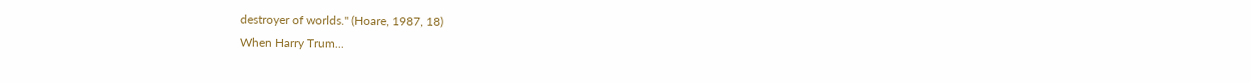destroyer of worlds." (Hoare, 1987, 18)
When Harry Trum...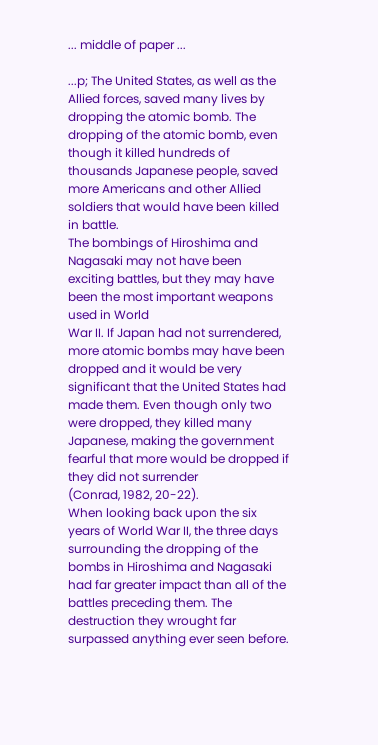... middle of paper ...

...p; The United States, as well as the Allied forces, saved many lives by dropping the atomic bomb. The dropping of the atomic bomb, even though it killed hundreds of thousands Japanese people, saved more Americans and other Allied soldiers that would have been killed in battle.
The bombings of Hiroshima and Nagasaki may not have been exciting battles, but they may have been the most important weapons used in World
War II. If Japan had not surrendered, more atomic bombs may have been dropped and it would be very significant that the United States had made them. Even though only two were dropped, they killed many Japanese, making the government fearful that more would be dropped if they did not surrender
(Conrad, 1982, 20-22).
When looking back upon the six years of World War II, the three days surrounding the dropping of the bombs in Hiroshima and Nagasaki had far greater impact than all of the battles preceding them. The destruction they wrought far surpassed anything ever seen before.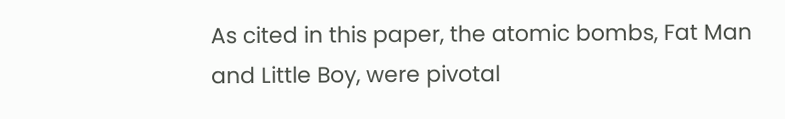As cited in this paper, the atomic bombs, Fat Man and Little Boy, were pivotal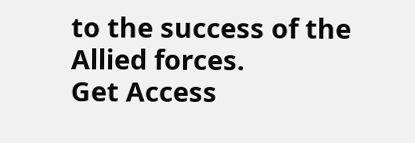to the success of the Allied forces.
Get Access